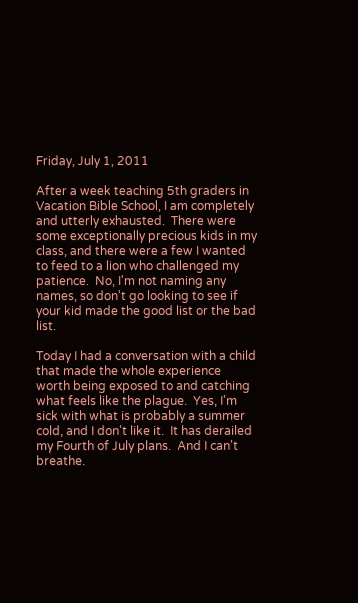Friday, July 1, 2011

After a week teaching 5th graders in Vacation Bible School, I am completely and utterly exhausted.  There were some exceptionally precious kids in my class, and there were a few I wanted to feed to a lion who challenged my patience.  No, I'm not naming any names, so don't go looking to see if your kid made the good list or the bad list.

Today I had a conversation with a child that made the whole experience worth being exposed to and catching what feels like the plague.  Yes, I'm sick with what is probably a summer cold, and I don't like it.  It has derailed my Fourth of July plans.  And I can't breathe.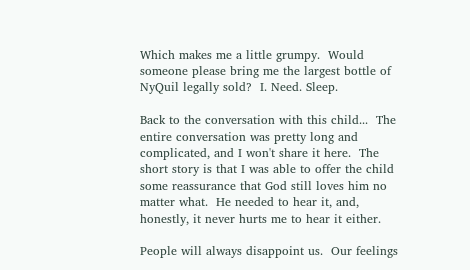Which makes me a little grumpy.  Would someone please bring me the largest bottle of NyQuil legally sold?  I. Need. Sleep.

Back to the conversation with this child...  The entire conversation was pretty long and complicated, and I won't share it here.  The short story is that I was able to offer the child some reassurance that God still loves him no matter what.  He needed to hear it, and, honestly, it never hurts me to hear it either.

People will always disappoint us.  Our feelings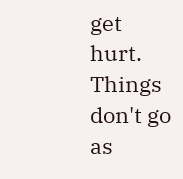get hurt.  Things don't go as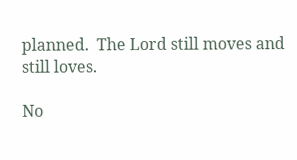planned.  The Lord still moves and still loves.

No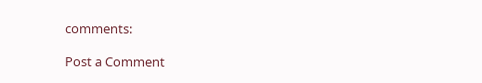comments:

Post a Comment